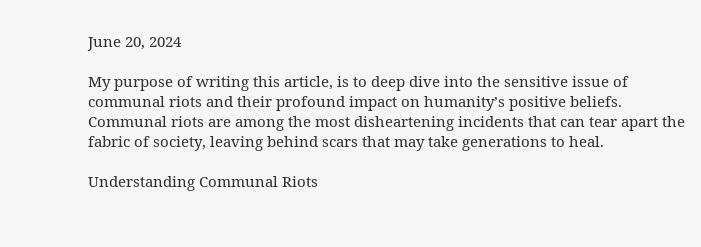June 20, 2024

My purpose of writing this article, is to deep dive into the sensitive issue of communal riots and their profound impact on humanity’s positive beliefs. Communal riots are among the most disheartening incidents that can tear apart the fabric of society, leaving behind scars that may take generations to heal.

Understanding Communal Riots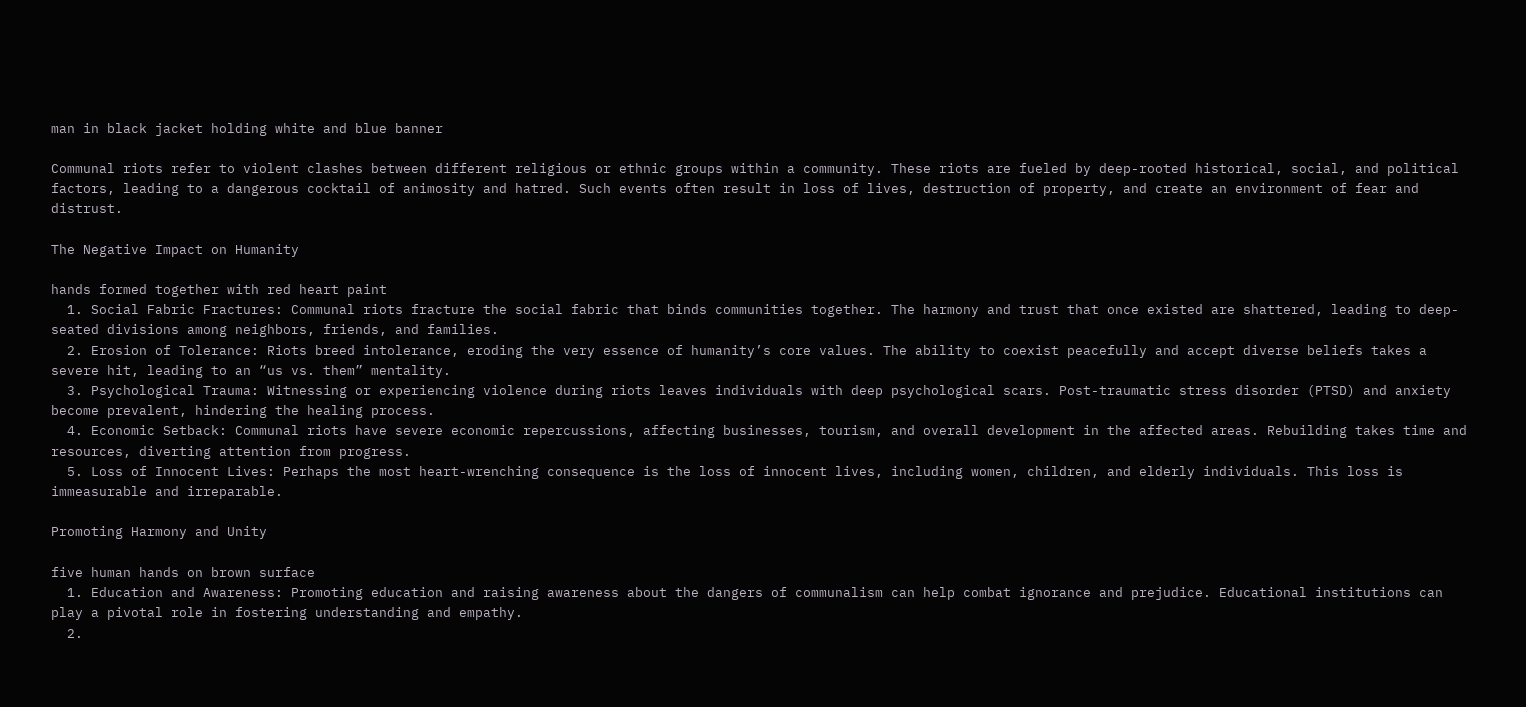man in black jacket holding white and blue banner

Communal riots refer to violent clashes between different religious or ethnic groups within a community. These riots are fueled by deep-rooted historical, social, and political factors, leading to a dangerous cocktail of animosity and hatred. Such events often result in loss of lives, destruction of property, and create an environment of fear and distrust.

The Negative Impact on Humanity

hands formed together with red heart paint
  1. Social Fabric Fractures: Communal riots fracture the social fabric that binds communities together. The harmony and trust that once existed are shattered, leading to deep-seated divisions among neighbors, friends, and families.
  2. Erosion of Tolerance: Riots breed intolerance, eroding the very essence of humanity’s core values. The ability to coexist peacefully and accept diverse beliefs takes a severe hit, leading to an “us vs. them” mentality.
  3. Psychological Trauma: Witnessing or experiencing violence during riots leaves individuals with deep psychological scars. Post-traumatic stress disorder (PTSD) and anxiety become prevalent, hindering the healing process.
  4. Economic Setback: Communal riots have severe economic repercussions, affecting businesses, tourism, and overall development in the affected areas. Rebuilding takes time and resources, diverting attention from progress.
  5. Loss of Innocent Lives: Perhaps the most heart-wrenching consequence is the loss of innocent lives, including women, children, and elderly individuals. This loss is immeasurable and irreparable.

Promoting Harmony and Unity

five human hands on brown surface
  1. Education and Awareness: Promoting education and raising awareness about the dangers of communalism can help combat ignorance and prejudice. Educational institutions can play a pivotal role in fostering understanding and empathy.
  2.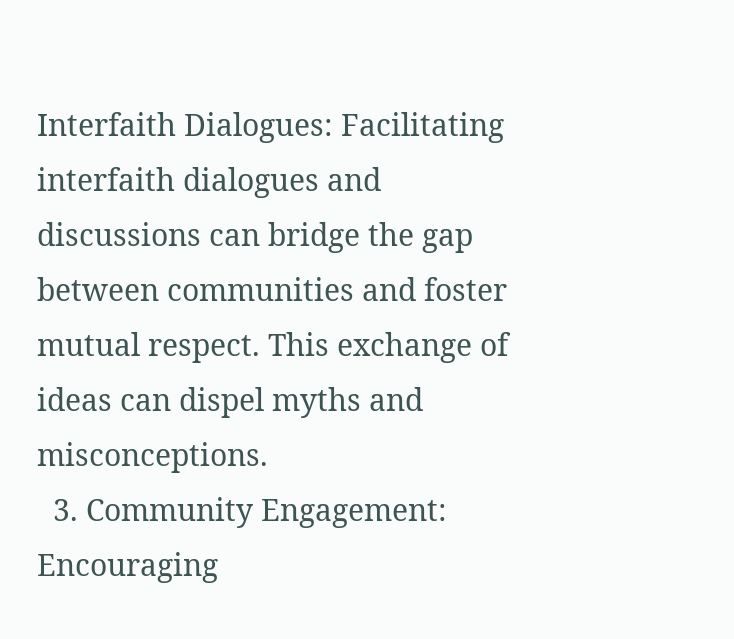Interfaith Dialogues: Facilitating interfaith dialogues and discussions can bridge the gap between communities and foster mutual respect. This exchange of ideas can dispel myths and misconceptions.
  3. Community Engagement: Encouraging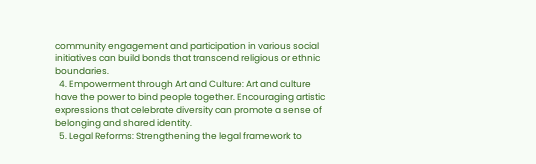community engagement and participation in various social initiatives can build bonds that transcend religious or ethnic boundaries.
  4. Empowerment through Art and Culture: Art and culture have the power to bind people together. Encouraging artistic expressions that celebrate diversity can promote a sense of belonging and shared identity.
  5. Legal Reforms: Strengthening the legal framework to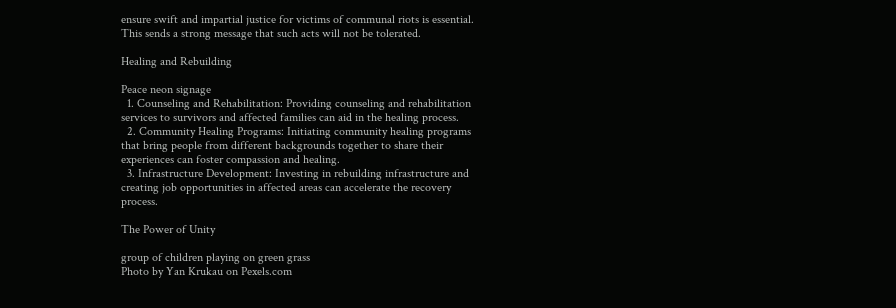ensure swift and impartial justice for victims of communal riots is essential. This sends a strong message that such acts will not be tolerated.

Healing and Rebuilding

Peace neon signage
  1. Counseling and Rehabilitation: Providing counseling and rehabilitation services to survivors and affected families can aid in the healing process.
  2. Community Healing Programs: Initiating community healing programs that bring people from different backgrounds together to share their experiences can foster compassion and healing.
  3. Infrastructure Development: Investing in rebuilding infrastructure and creating job opportunities in affected areas can accelerate the recovery process.

The Power of Unity

group of children playing on green grass
Photo by Yan Krukau on Pexels.com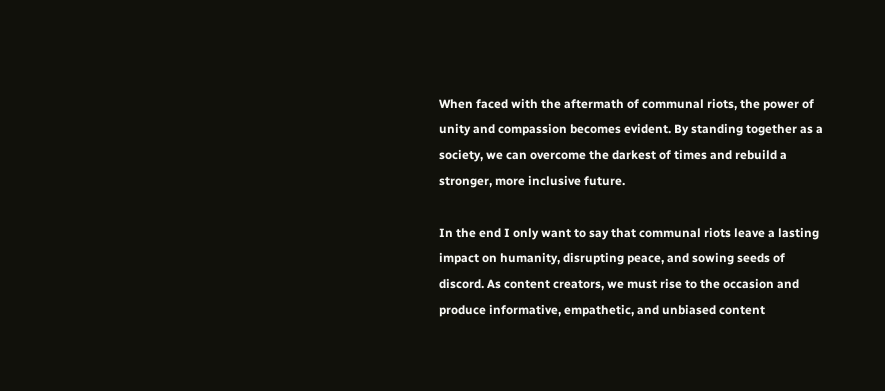When faced with the aftermath of communal riots, the power of unity and compassion becomes evident. By standing together as a society, we can overcome the darkest of times and rebuild a stronger, more inclusive future.

In the end I only want to say that communal riots leave a lasting impact on humanity, disrupting peace, and sowing seeds of discord. As content creators, we must rise to the occasion and produce informative, empathetic, and unbiased content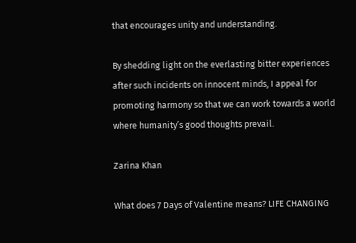that encourages unity and understanding.

By shedding light on the everlasting bitter experiences after such incidents on innocent minds, I appeal for promoting harmony so that we can work towards a world where humanity’s good thoughts prevail.

Zarina Khan

What does 7 Days of Valentine means? LIFE CHANGING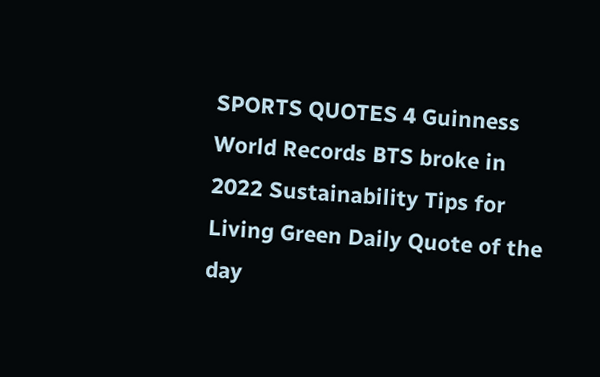SPORTS QUOTES 4 Guinness World Records BTS broke in 2022 Sustainability Tips for Living Green Daily Quote of the day